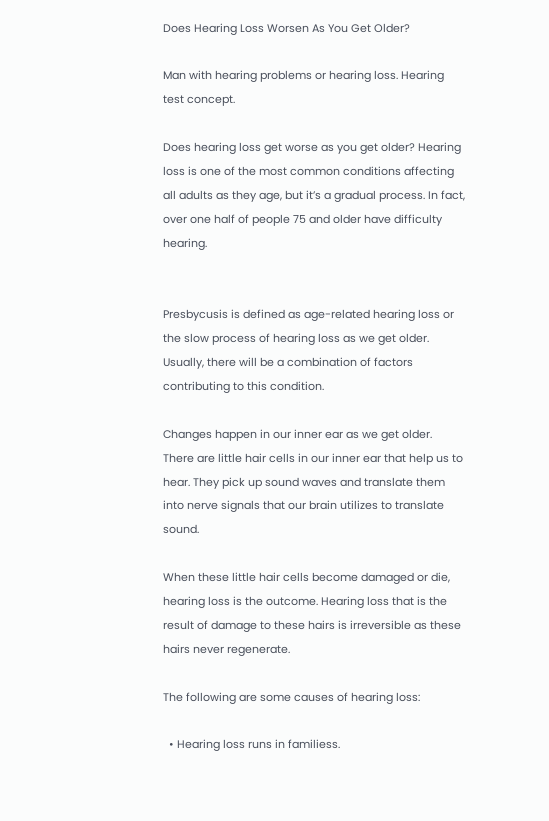Does Hearing Loss Worsen As You Get Older?

Man with hearing problems or hearing loss. Hearing test concept.

Does hearing loss get worse as you get older? Hearing loss is one of the most common conditions affecting all adults as they age, but it’s a gradual process. In fact, over one half of people 75 and older have difficulty hearing.


Presbycusis is defined as age-related hearing loss or the slow process of hearing loss as we get older. Usually, there will be a combination of factors contributing to this condition.

Changes happen in our inner ear as we get older. There are little hair cells in our inner ear that help us to hear. They pick up sound waves and translate them into nerve signals that our brain utilizes to translate sound.

When these little hair cells become damaged or die, hearing loss is the outcome. Hearing loss that is the result of damage to these hairs is irreversible as these hairs never regenerate.

The following are some causes of hearing loss:

  • Hearing loss runs in familiess.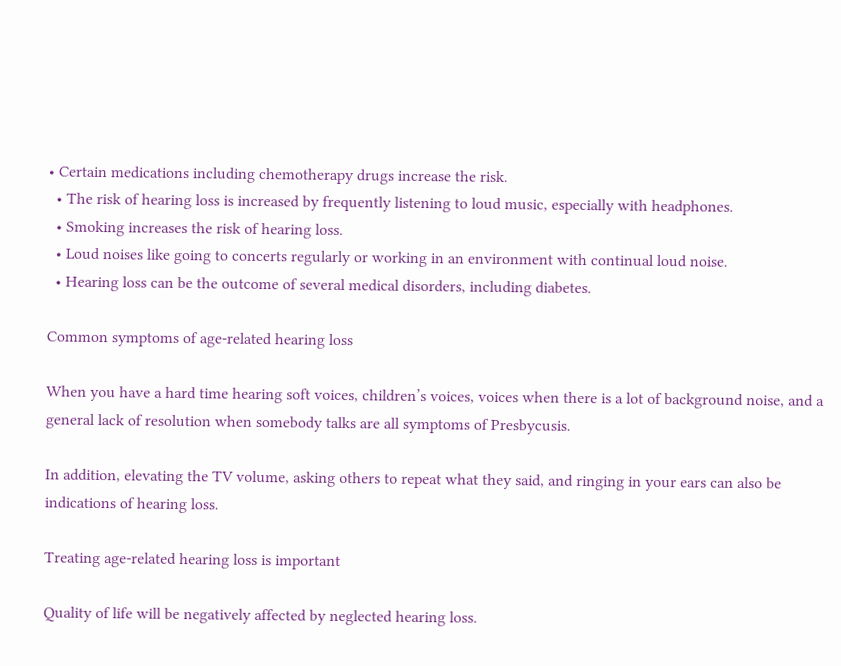• Certain medications including chemotherapy drugs increase the risk.
  • The risk of hearing loss is increased by frequently listening to loud music, especially with headphones.
  • Smoking increases the risk of hearing loss.
  • Loud noises like going to concerts regularly or working in an environment with continual loud noise.
  • Hearing loss can be the outcome of several medical disorders, including diabetes.

Common symptoms of age-related hearing loss

When you have a hard time hearing soft voices, children’s voices, voices when there is a lot of background noise, and a general lack of resolution when somebody talks are all symptoms of Presbycusis.

In addition, elevating the TV volume, asking others to repeat what they said, and ringing in your ears can also be indications of hearing loss.

Treating age-related hearing loss is important

Quality of life will be negatively affected by neglected hearing loss.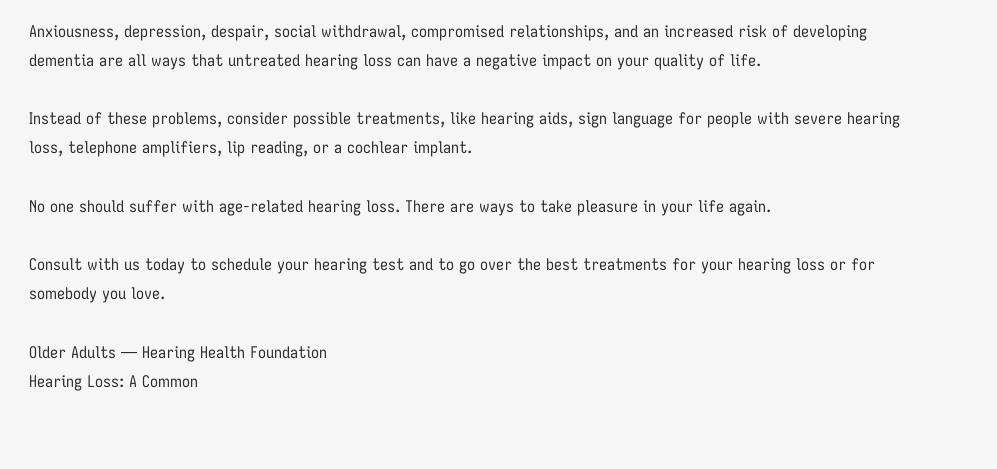Anxiousness, depression, despair, social withdrawal, compromised relationships, and an increased risk of developing dementia are all ways that untreated hearing loss can have a negative impact on your quality of life.

Instead of these problems, consider possible treatments, like hearing aids, sign language for people with severe hearing loss, telephone amplifiers, lip reading, or a cochlear implant.

No one should suffer with age-related hearing loss. There are ways to take pleasure in your life again.

Consult with us today to schedule your hearing test and to go over the best treatments for your hearing loss or for somebody you love.

Older Adults — Hearing Health Foundation
Hearing Loss: A Common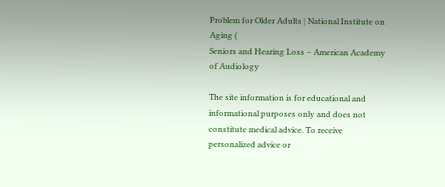Problem for Older Adults | National Institute on Aging (
Seniors and Hearing Loss – American Academy of Audiology

The site information is for educational and informational purposes only and does not constitute medical advice. To receive personalized advice or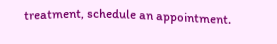treatment, schedule an appointment.